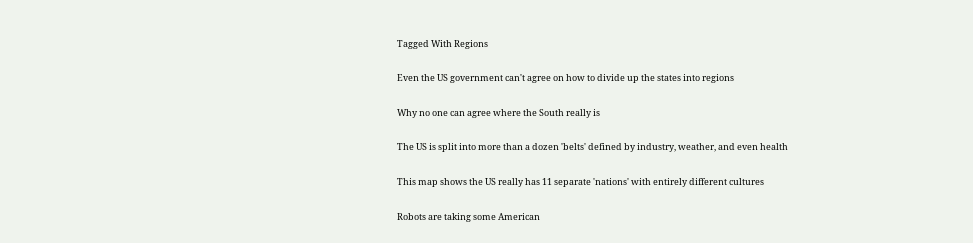Tagged With Regions

Even the US government can't agree on how to divide up the states into regions

Why no one can agree where the South really is

The US is split into more than a dozen 'belts' defined by industry, weather, and even health

This map shows the US really has 11 separate 'nations' with entirely different cultures

Robots are taking some American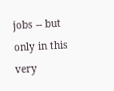jobs -- but only in this very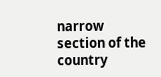narrow section of the country